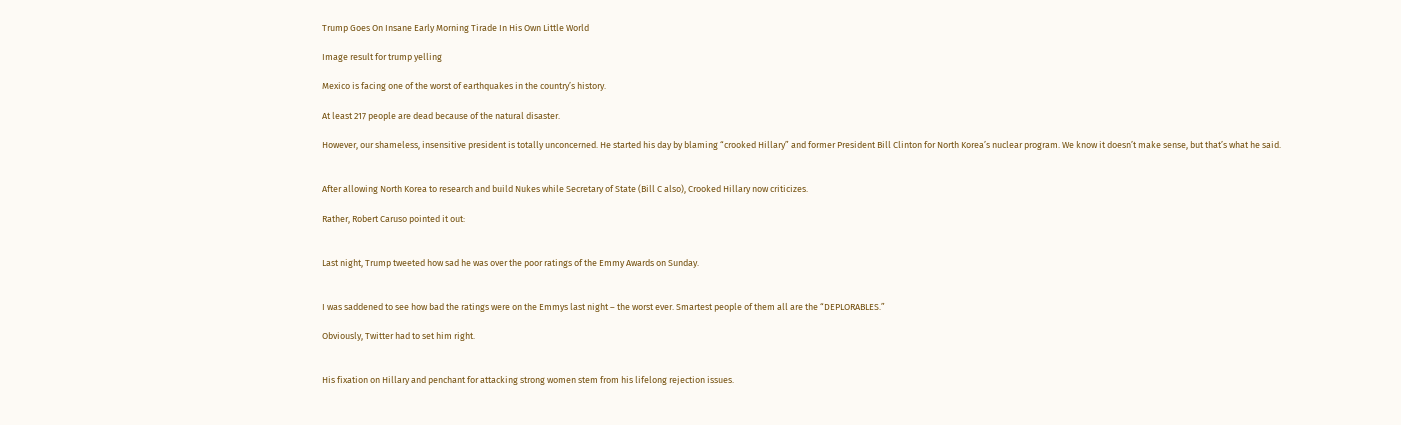Trump Goes On Insane Early Morning Tirade In His Own Little World

Image result for trump yelling

Mexico is facing one of the worst of earthquakes in the country’s history.

At least 217 people are dead because of the natural disaster.

However, our shameless, insensitive president is totally unconcerned. He started his day by blaming “crooked Hillary” and former President Bill Clinton for North Korea’s nuclear program. We know it doesn’t make sense, but that’s what he said.


After allowing North Korea to research and build Nukes while Secretary of State (Bill C also), Crooked Hillary now criticizes.

Rather, Robert Caruso pointed it out:


Last night, Trump tweeted how sad he was over the poor ratings of the Emmy Awards on Sunday.


I was saddened to see how bad the ratings were on the Emmys last night – the worst ever. Smartest people of them all are the “DEPLORABLES.”

Obviously, Twitter had to set him right.


His fixation on Hillary and penchant for attacking strong women stem from his lifelong rejection issues.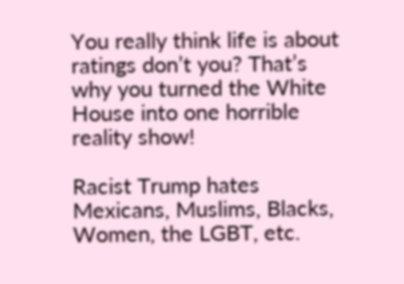You really think life is about ratings don’t you? That’s why you turned the White House into one horrible reality show!

Racist Trump hates Mexicans, Muslims, Blacks, Women, the LGBT, etc.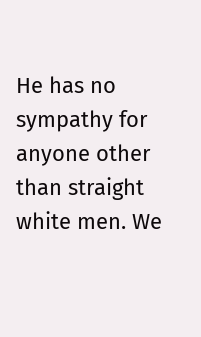He has no sympathy for anyone other than straight white men. We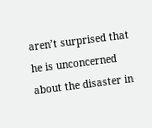aren’t surprised that he is unconcerned about the disaster in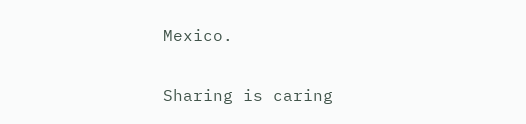Mexico.

Sharing is caring